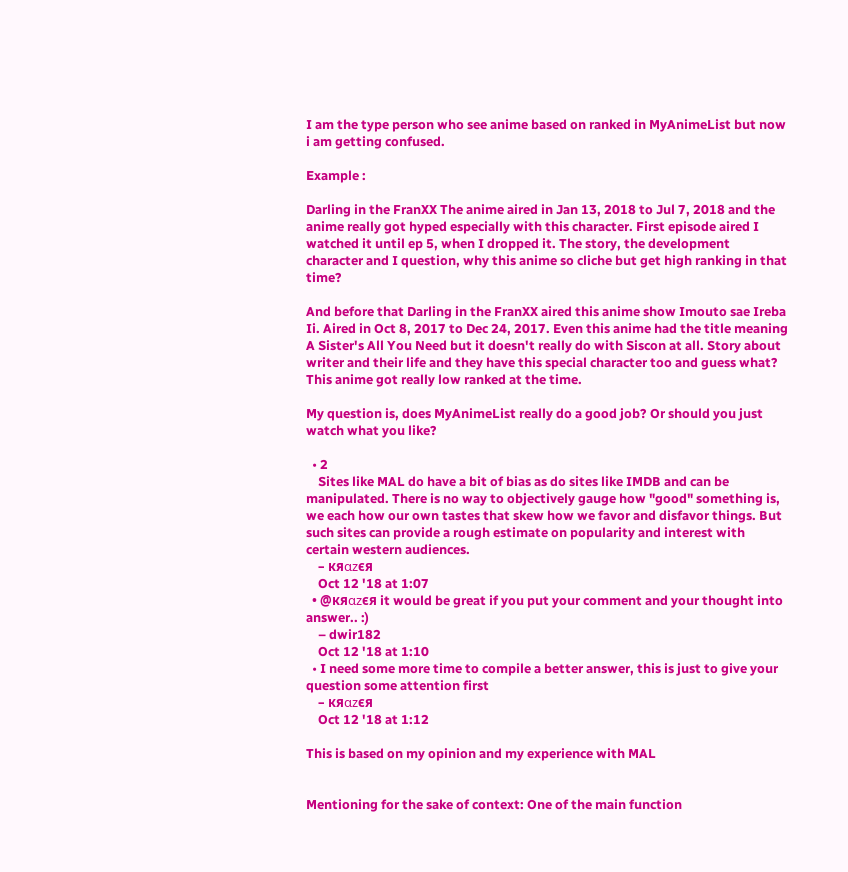I am the type person who see anime based on ranked in MyAnimeList but now i am getting confused.

Example :

Darling in the FranXX The anime aired in Jan 13, 2018 to Jul 7, 2018 and the anime really got hyped especially with this character. First episode aired I watched it until ep 5, when I dropped it. The story, the development character and I question, why this anime so cliche but get high ranking in that time?

And before that Darling in the FranXX aired this anime show Imouto sae Ireba Ii. Aired in Oct 8, 2017 to Dec 24, 2017. Even this anime had the title meaning A Sister's All You Need but it doesn't really do with Siscon at all. Story about writer and their life and they have this special character too and guess what? This anime got really low ranked at the time.

My question is, does MyAnimeList really do a good job? Or should you just watch what you like?

  • 2
    Sites like MAL do have a bit of bias as do sites like IMDB and can be manipulated. There is no way to objectively gauge how "good" something is, we each how our own tastes that skew how we favor and disfavor things. But such sites can provide a rough estimate on popularity and interest with certain western audiences.
    – кяαzєя
    Oct 12 '18 at 1:07
  • @кяαzєя it would be great if you put your comment and your thought into answer.. :)
    – dwir182
    Oct 12 '18 at 1:10
  • I need some more time to compile a better answer, this is just to give your question some attention first
    – кяαzєя
    Oct 12 '18 at 1:12

This is based on my opinion and my experience with MAL


Mentioning for the sake of context: One of the main function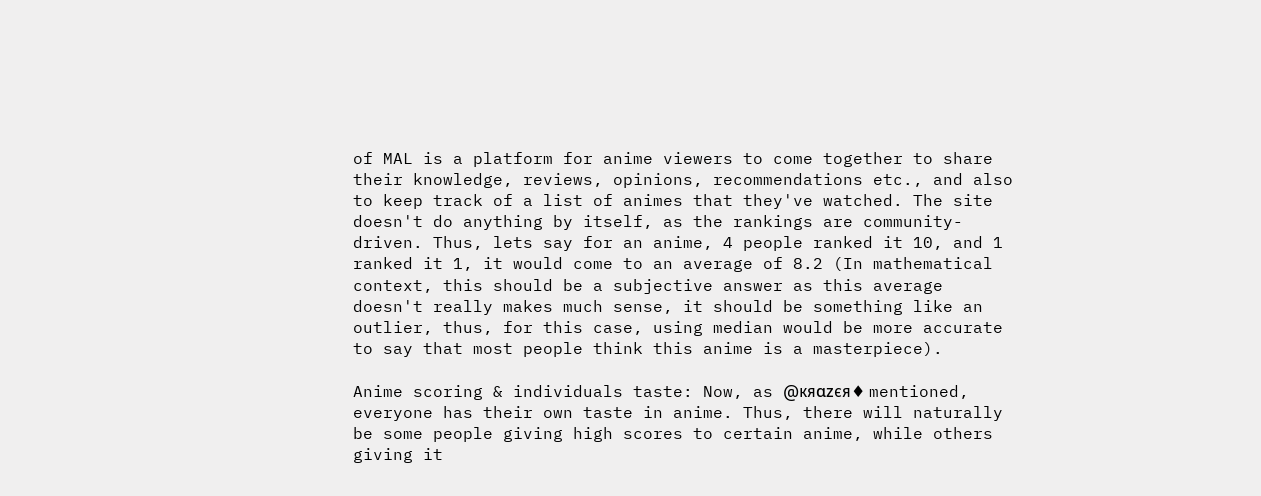of MAL is a platform for anime viewers to come together to share their knowledge, reviews, opinions, recommendations etc., and also to keep track of a list of animes that they've watched. The site doesn't do anything by itself, as the rankings are community-driven. Thus, lets say for an anime, 4 people ranked it 10, and 1 ranked it 1, it would come to an average of 8.2 (In mathematical context, this should be a subjective answer as this average doesn't really makes much sense, it should be something like an outlier, thus, for this case, using median would be more accurate to say that most people think this anime is a masterpiece).

Anime scoring & individuals taste: Now, as @кяαzєя♦ mentioned, everyone has their own taste in anime. Thus, there will naturally be some people giving high scores to certain anime, while others giving it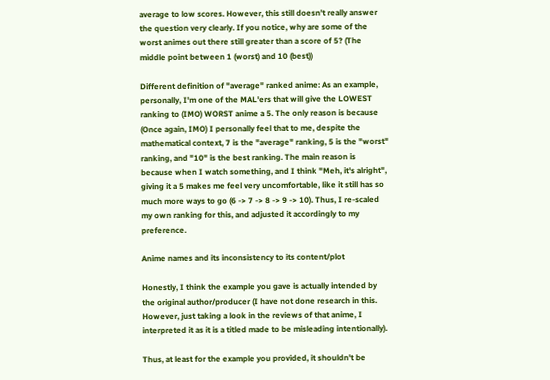average to low scores. However, this still doesn't really answer the question very clearly. If you notice, why are some of the worst animes out there still greater than a score of 5? (The middle point between 1 (worst) and 10 (best))

Different definition of "average" ranked anime: As an example, personally, I'm one of the MAL'ers that will give the LOWEST ranking to (IMO) WORST anime a 5. The only reason is because (Once again, IMO) I personally feel that to me, despite the mathematical context, 7 is the "average" ranking, 5 is the "worst" ranking, and "10" is the best ranking. The main reason is because when I watch something, and I think "Meh, it's alright", giving it a 5 makes me feel very uncomfortable, like it still has so much more ways to go (6 -> 7 -> 8 -> 9 -> 10). Thus, I re-scaled my own ranking for this, and adjusted it accordingly to my preference.

Anime names and its inconsistency to its content/plot

Honestly, I think the example you gave is actually intended by the original author/producer (I have not done research in this. However, just taking a look in the reviews of that anime, I interpreted it as it is a titled made to be misleading intentionally).

Thus, at least for the example you provided, it shouldn't be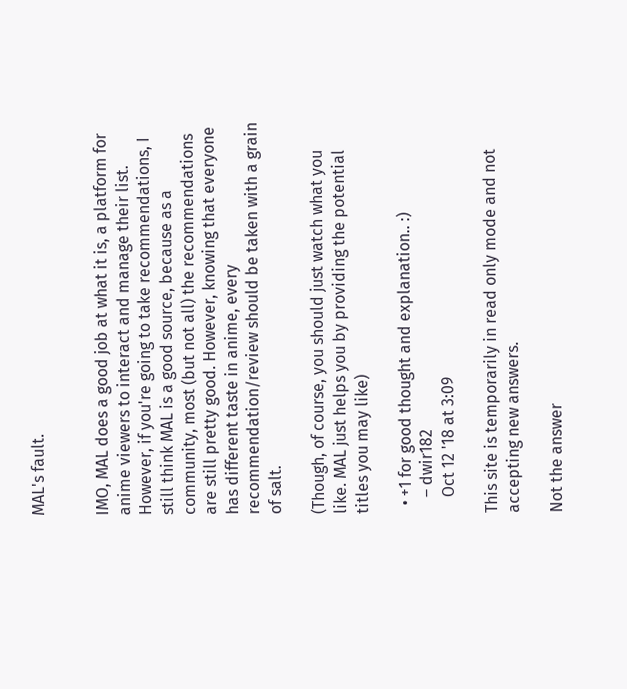MAL's fault.


IMO, MAL does a good job at what it is, a platform for anime viewers to interact and manage their list. However, if you're going to take recommendations, I still think MAL is a good source, because as a community, most (but not all) the recommendations are still pretty good. However, knowing that everyone has different taste in anime, every recommendation/review should be taken with a grain of salt.

(Though, of course, you should just watch what you like. MAL just helps you by providing the potential titles you may like)

  • +1 for good thought and explanation.. :)
    – dwir182
    Oct 12 '18 at 3:09

This site is temporarily in read only mode and not accepting new answers.

Not the answer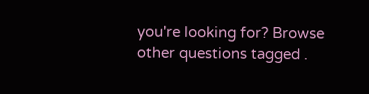you're looking for? Browse other questions tagged .